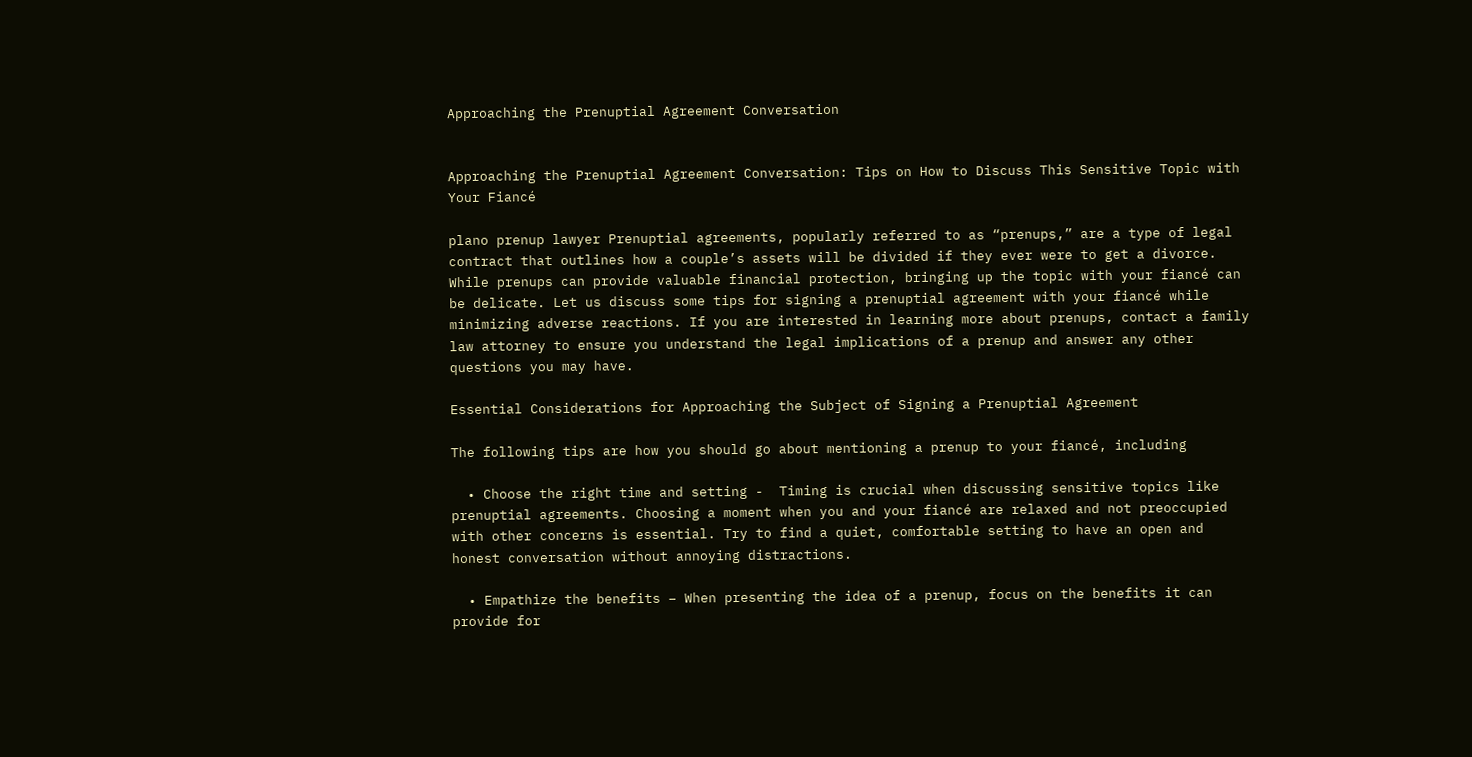Approaching the Prenuptial Agreement Conversation


Approaching the Prenuptial Agreement Conversation: Tips on How to Discuss This Sensitive Topic with Your Fiancé

plano prenup lawyer Prenuptial agreements, popularly referred to as “prenups,” are a type of legal contract that outlines how a couple’s assets will be divided if they ever were to get a divorce. While prenups can provide valuable financial protection, bringing up the topic with your fiancé can be delicate. Let us discuss some tips for signing a prenuptial agreement with your fiancé while minimizing adverse reactions. If you are interested in learning more about prenups, contact a family law attorney to ensure you understand the legal implications of a prenup and answer any other questions you may have.

Essential Considerations for Approaching the Subject of Signing a Prenuptial Agreement

The following tips are how you should go about mentioning a prenup to your fiancé, including

  • Choose the right time and setting -  Timing is crucial when discussing sensitive topics like prenuptial agreements. Choosing a moment when you and your fiancé are relaxed and not preoccupied with other concerns is essential. Try to find a quiet, comfortable setting to have an open and honest conversation without annoying distractions.

  • Empathize the benefits – When presenting the idea of a prenup, focus on the benefits it can provide for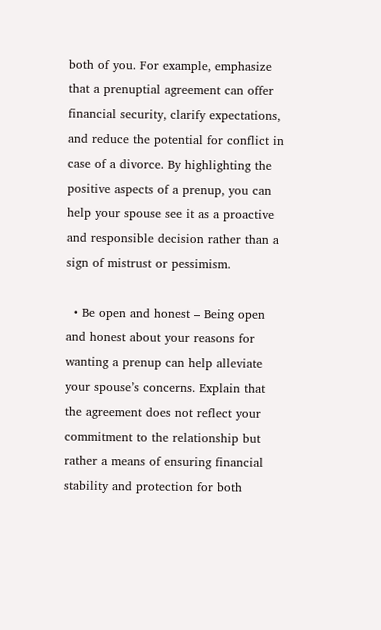both of you. For example, emphasize that a prenuptial agreement can offer financial security, clarify expectations, and reduce the potential for conflict in case of a divorce. By highlighting the positive aspects of a prenup, you can help your spouse see it as a proactive and responsible decision rather than a sign of mistrust or pessimism.

  • Be open and honest – Being open and honest about your reasons for wanting a prenup can help alleviate your spouse’s concerns. Explain that the agreement does not reflect your commitment to the relationship but rather a means of ensuring financial stability and protection for both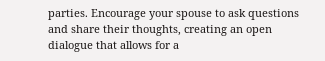parties. Encourage your spouse to ask questions and share their thoughts, creating an open dialogue that allows for a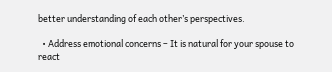better understanding of each other’s perspectives.

  • Address emotional concerns – It is natural for your spouse to react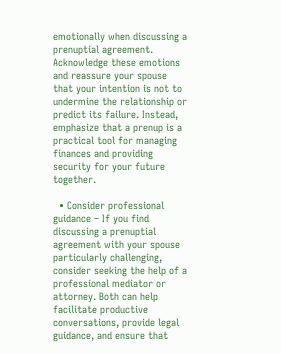emotionally when discussing a prenuptial agreement. Acknowledge these emotions and reassure your spouse that your intention is not to undermine the relationship or predict its failure. Instead, emphasize that a prenup is a practical tool for managing finances and providing security for your future together.

  • Consider professional guidance – If you find discussing a prenuptial agreement with your spouse particularly challenging, consider seeking the help of a professional mediator or attorney. Both can help facilitate productive conversations, provide legal guidance, and ensure that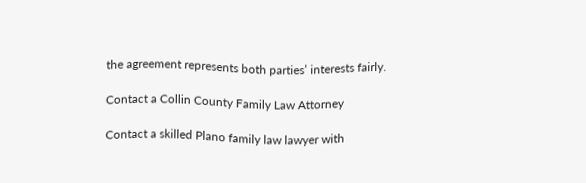the agreement represents both parties’ interests fairly.

Contact a Collin County Family Law Attorney

Contact a skilled Plano family law lawyer with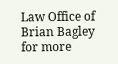Law Office of Brian Bagley for more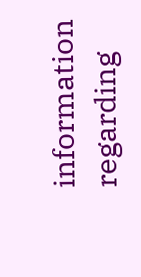information regarding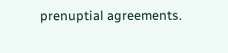prenuptial agreements.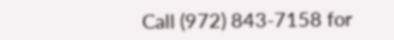Call (972) 843-7158 for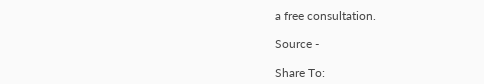a free consultation.

Source -

Share To: